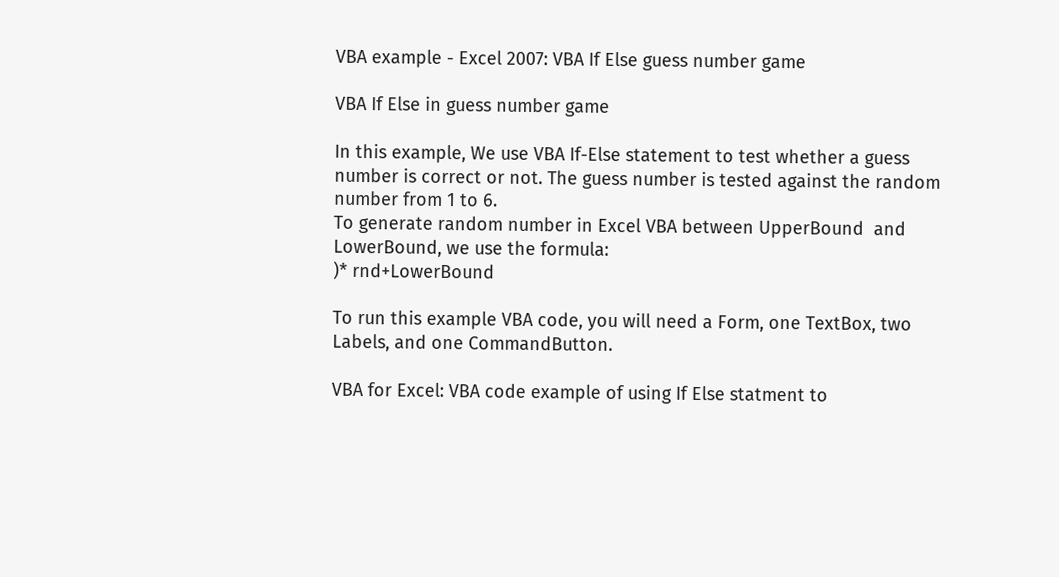VBA example - Excel 2007: VBA If Else guess number game

VBA If Else in guess number game

In this example, We use VBA If-Else statement to test whether a guess number is correct or not. The guess number is tested against the random number from 1 to 6.
To generate random number in Excel VBA between UpperBound  and  LowerBound, we use the formula:
)* rnd+LowerBound

To run this example VBA code, you will need a Form, one TextBox, two Labels, and one CommandButton.

VBA for Excel: VBA code example of using If Else statment to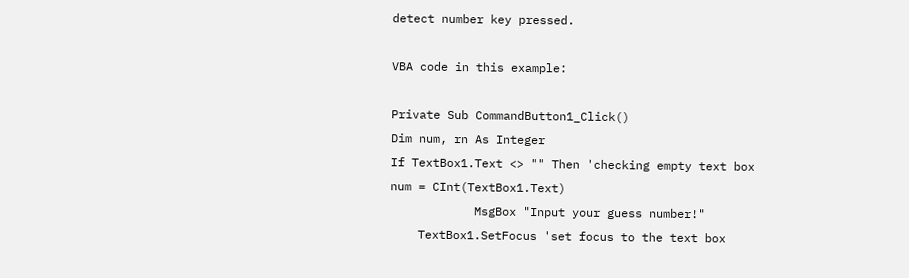detect number key pressed.

VBA code in this example:

Private Sub CommandButton1_Click()
Dim num, rn As Integer
If TextBox1.Text <> "" Then 'checking empty text box
num = CInt(TextBox1.Text)
            MsgBox "Input your guess number!"
    TextBox1.SetFocus 'set focus to the text box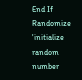End If
Randomize 'initialize random number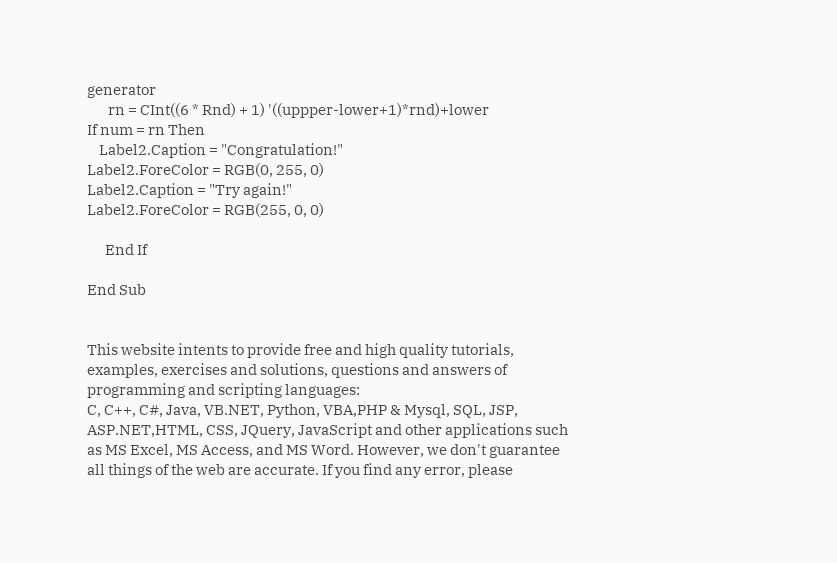generator
       rn = CInt((6 * Rnd) + 1) '((uppper-lower+1)*rnd)+lower
If num = rn Then
    Label2.Caption = "Congratulation!"
Label2.ForeColor = RGB(0, 255, 0)
Label2.Caption = "Try again!"
Label2.ForeColor = RGB(255, 0, 0)

      End If

End Sub


This website intents to provide free and high quality tutorials, examples, exercises and solutions, questions and answers of programming and scripting languages:
C, C++, C#, Java, VB.NET, Python, VBA,PHP & Mysql, SQL, JSP, ASP.NET,HTML, CSS, JQuery, JavaScript and other applications such as MS Excel, MS Access, and MS Word. However, we don't guarantee all things of the web are accurate. If you find any error, please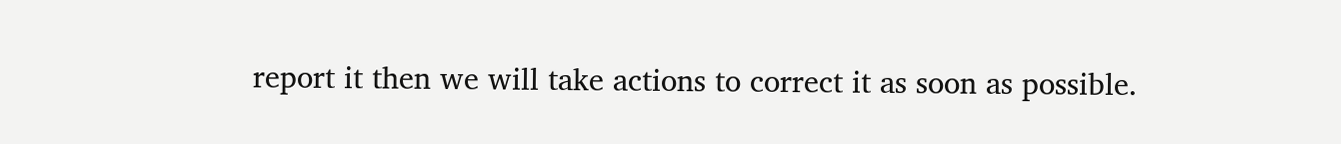report it then we will take actions to correct it as soon as possible.